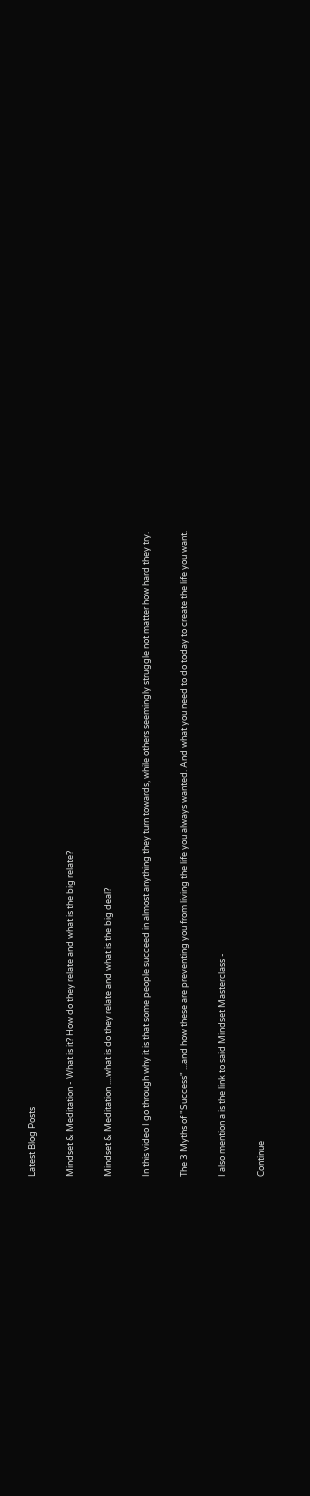Latest Blog Posts

Mindset & Meditation - What is it? How do they relate and what is the big relate?

Mindset & Meditation ....what is do they relate and what is the big deal?

In this video I go through why it is that some people succeed in almost anything they turn towards, while others seemingly struggle not matter how hard they try.

The 3 Myths of "Success" ...and how these are preventing you from living the life you always wanted. And what you need to do today to create the life you want.

I also mention a is the link to said Mindset Masterclass -

Continue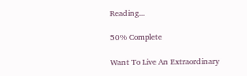Reading...

50% Complete

Want To Live An Extraordinary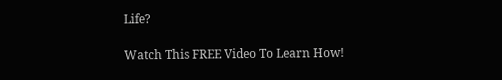Life?

Watch This FREE Video To Learn How!